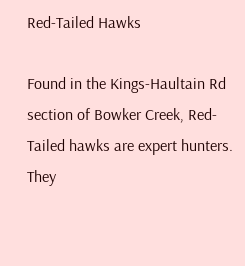Red-Tailed Hawks

Found in the Kings-Haultain Rd section of Bowker Creek, Red-Tailed hawks are expert hunters. They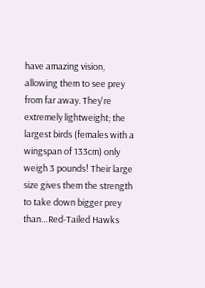have amazing vision, allowing them to see prey from far away. They're extremely lightweight; the largest birds (females with a wingspan of 133cm) only weigh 3 pounds! Their large size gives them the strength to take down bigger prey than…Red-Tailed Hawks